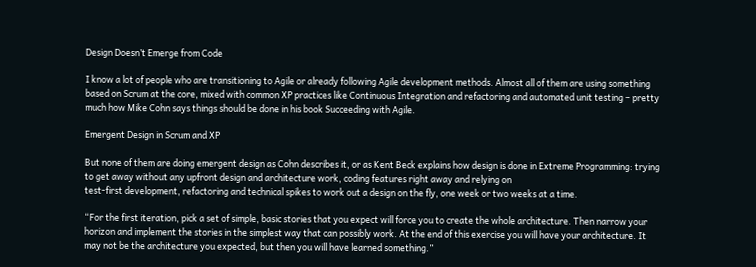Design Doesn’t Emerge from Code

I know a lot of people who are transitioning to Agile or already following Agile development methods. Almost all of them are using something based on Scrum at the core, mixed with common XP practices like Continuous Integration and refactoring and automated unit testing – pretty much how Mike Cohn says things should be done in his book Succeeding with Agile.

Emergent Design in Scrum and XP

But none of them are doing emergent design as Cohn describes it, or as Kent Beck explains how design is done in Extreme Programming: trying to get away without any upfront design and architecture work, coding features right away and relying on
test-first development, refactoring and technical spikes to work out a design on the fly, one week or two weeks at a time.

“For the first iteration, pick a set of simple, basic stories that you expect will force you to create the whole architecture. Then narrow your horizon and implement the stories in the simplest way that can possibly work. At the end of this exercise you will have your architecture. It may not be the architecture you expected, but then you will have learned something.”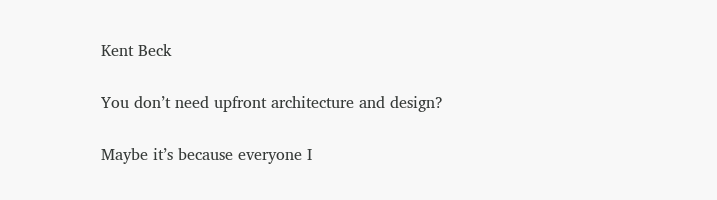Kent Beck

You don’t need upfront architecture and design?

Maybe it’s because everyone I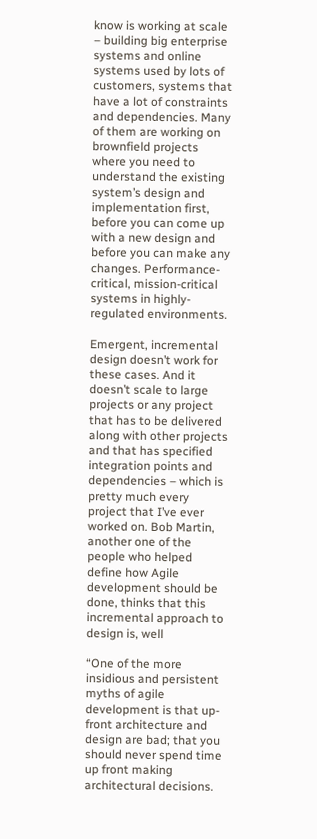know is working at scale – building big enterprise systems and online systems used by lots of customers, systems that have a lot of constraints and dependencies. Many of them are working on brownfield projects where you need to understand the existing system’s design and implementation first, before you can come up with a new design and before you can make any changes. Performance-critical, mission-critical systems in highly-regulated environments.

Emergent, incremental design doesn’t work for these cases. And it doesn’t scale to large projects or any project that has to be delivered along with other projects and that has specified integration points and dependencies – which is pretty much every project that I’ve ever worked on. Bob Martin, another one of the people who helped define how Agile development should be done, thinks that this incremental approach to design is, well

“One of the more insidious and persistent myths of agile development is that up-front architecture and design are bad; that you should never spend time up front making architectural decisions.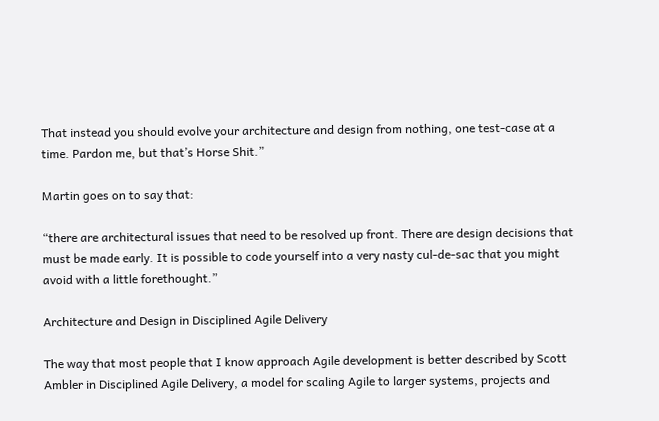That instead you should evolve your architecture and design from nothing, one test-case at a time. Pardon me, but that’s Horse Shit.”

Martin goes on to say that:

“there are architectural issues that need to be resolved up front. There are design decisions that must be made early. It is possible to code yourself into a very nasty cul-de-sac that you might avoid with a little forethought.”

Architecture and Design in Disciplined Agile Delivery

The way that most people that I know approach Agile development is better described by Scott Ambler in Disciplined Agile Delivery, a model for scaling Agile to larger systems, projects and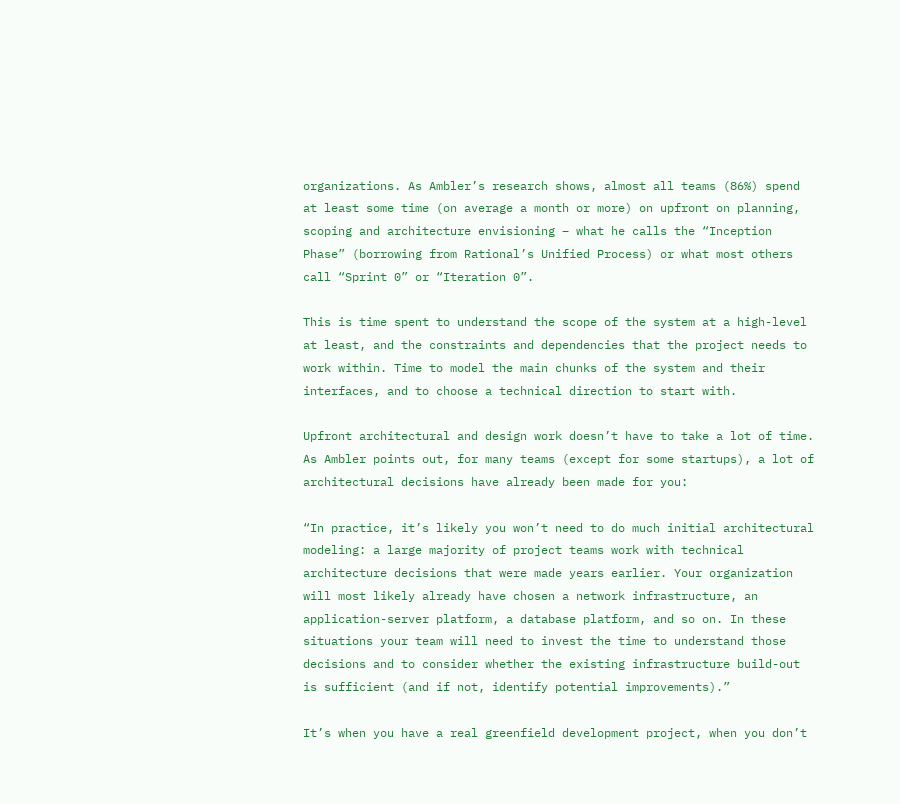organizations. As Ambler’s research shows, almost all teams (86%) spend at least some time (on average a month or more) on upfront on planning, scoping and architecture envisioning – what he calls the “Inception Phase” (borrowing from Rational’s Unified Process) or what most others call “Sprint 0” or “Iteration 0”.

This is time spent to understand the scope of the system at a high-level at least, and the constraints and dependencies that the project needs to work within. Time to model the main chunks of the system and their interfaces, and to choose a technical direction to start with.

Upfront architectural and design work doesn’t have to take a lot of time. As Ambler points out, for many teams (except for some startups), a lot of architectural decisions have already been made for you:

“In practice, it’s likely you won’t need to do much initial architectural modeling: a large majority of project teams work with technical architecture decisions that were made years earlier. Your organization will most likely already have chosen a network infrastructure, an application-server platform, a database platform, and so on. In these situations your team will need to invest the time to understand those decisions and to consider whether the existing infrastructure build-out is sufficient (and if not, identify potential improvements).”

It’s when you have a real greenfield development project, when you don’t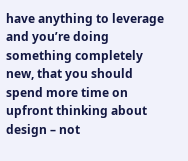have anything to leverage and you’re doing something completely new, that you should spend more time on upfront thinking about design – not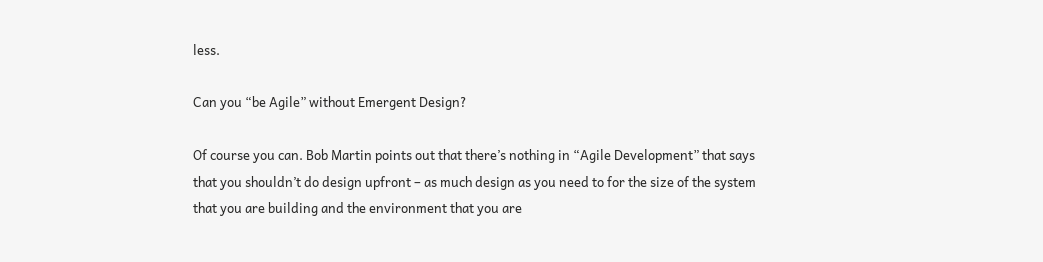less.

Can you “be Agile” without Emergent Design?

Of course you can. Bob Martin points out that there’s nothing in “Agile Development” that says that you shouldn’t do design upfront – as much design as you need to for the size of the system that you are building and the environment that you are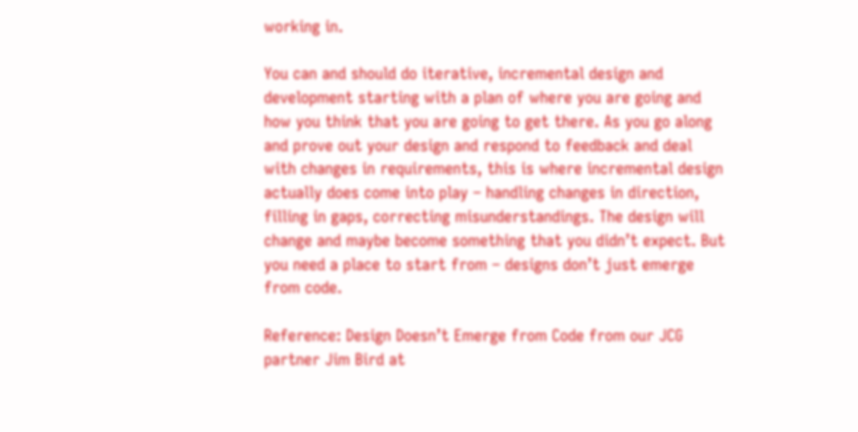working in.

You can and should do iterative, incremental design and development starting with a plan of where you are going and how you think that you are going to get there. As you go along and prove out your design and respond to feedback and deal with changes in requirements, this is where incremental design actually does come into play – handling changes in direction, filling in gaps, correcting misunderstandings. The design will change and maybe become something that you didn’t expect. But you need a place to start from – designs don’t just emerge from code.

Reference: Design Doesn’t Emerge from Code from our JCG partner Jim Bird at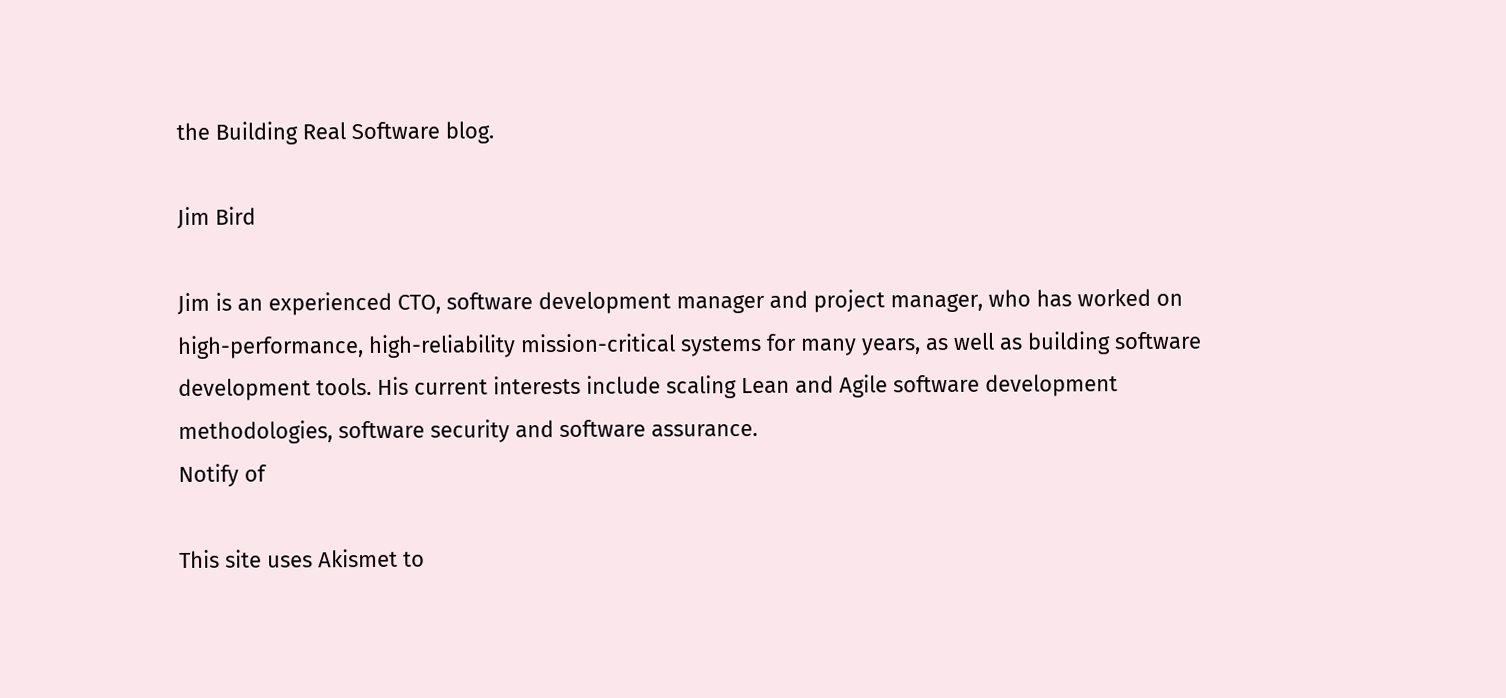the Building Real Software blog.

Jim Bird

Jim is an experienced CTO, software development manager and project manager, who has worked on high-performance, high-reliability mission-critical systems for many years, as well as building software development tools. His current interests include scaling Lean and Agile software development methodologies, software security and software assurance.
Notify of

This site uses Akismet to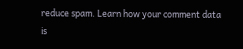reduce spam. Learn how your comment data is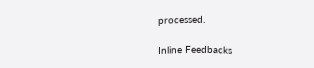processed.

Inline Feedbacks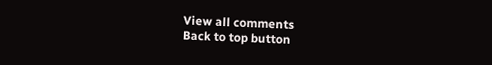View all comments
Back to top button